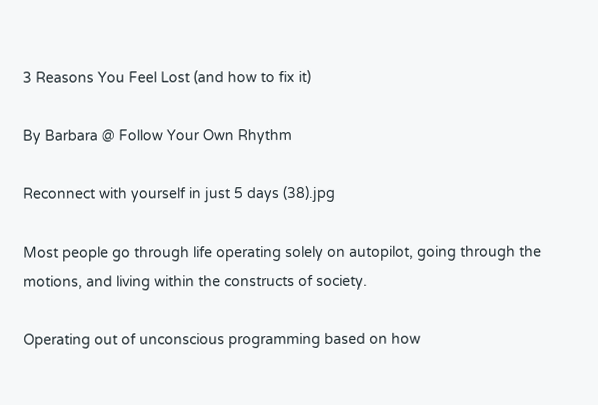3 Reasons You Feel Lost (and how to fix it)

By Barbara @ Follow Your Own Rhythm

Reconnect with yourself in just 5 days (38).jpg

Most people go through life operating solely on autopilot, going through the motions, and living within the constructs of society.

Operating out of unconscious programming based on how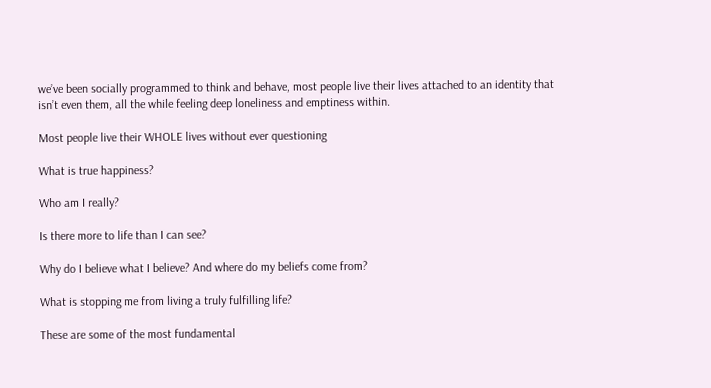we’ve been socially programmed to think and behave, most people live their lives attached to an identity that isn’t even them, all the while feeling deep loneliness and emptiness within.

Most people live their WHOLE lives without ever questioning

What is true happiness?

Who am I really?

Is there more to life than I can see?

Why do I believe what I believe? And where do my beliefs come from?

What is stopping me from living a truly fulfilling life?

These are some of the most fundamental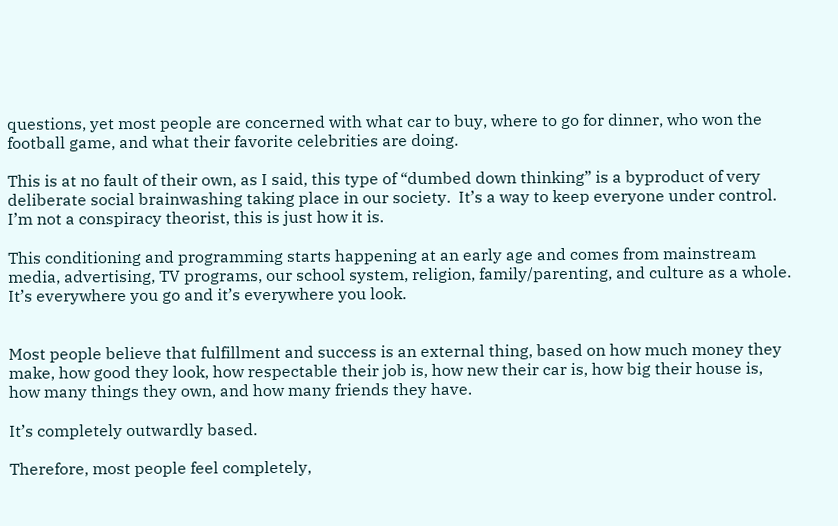questions, yet most people are concerned with what car to buy, where to go for dinner, who won the football game, and what their favorite celebrities are doing.

This is at no fault of their own, as I said, this type of “dumbed down thinking” is a byproduct of very deliberate social brainwashing taking place in our society.  It’s a way to keep everyone under control.  I’m not a conspiracy theorist, this is just how it is.

This conditioning and programming starts happening at an early age and comes from mainstream media, advertising, TV programs, our school system, religion, family/parenting, and culture as a whole. It’s everywhere you go and it’s everywhere you look.


Most people believe that fulfillment and success is an external thing, based on how much money they make, how good they look, how respectable their job is, how new their car is, how big their house is, how many things they own, and how many friends they have.

It’s completely outwardly based.

Therefore, most people feel completely,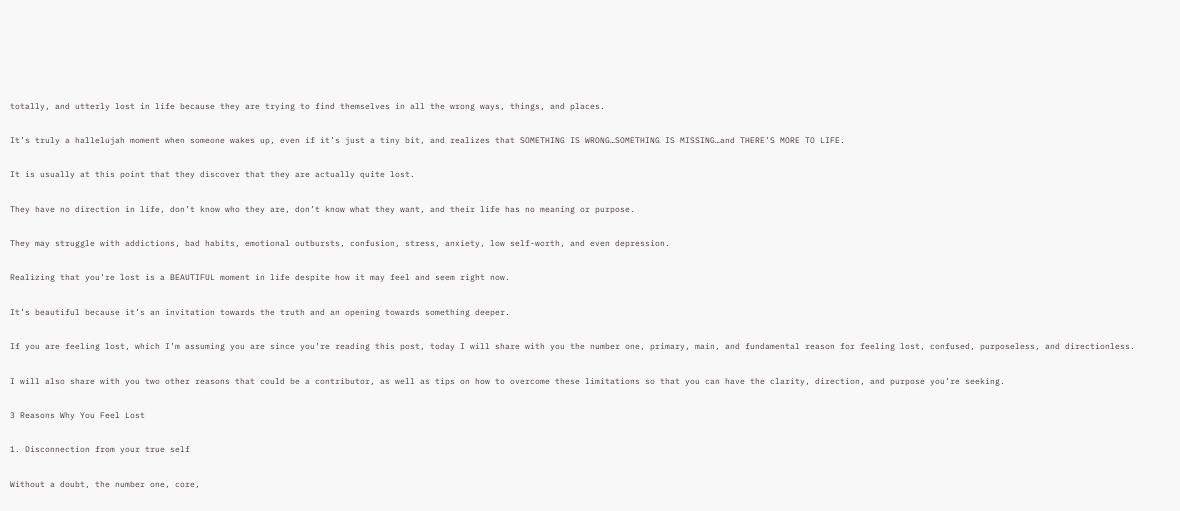totally, and utterly lost in life because they are trying to find themselves in all the wrong ways, things, and places.

It’s truly a hallelujah moment when someone wakes up, even if it’s just a tiny bit, and realizes that SOMETHING IS WRONG…SOMETHING IS MISSING…and THERE’S MORE TO LIFE.

It is usually at this point that they discover that they are actually quite lost.

They have no direction in life, don’t know who they are, don’t know what they want, and their life has no meaning or purpose.

They may struggle with addictions, bad habits, emotional outbursts, confusion, stress, anxiety, low self-worth, and even depression.

Realizing that you’re lost is a BEAUTIFUL moment in life despite how it may feel and seem right now.

It’s beautiful because it’s an invitation towards the truth and an opening towards something deeper.

If you are feeling lost, which I’m assuming you are since you’re reading this post, today I will share with you the number one, primary, main, and fundamental reason for feeling lost, confused, purposeless, and directionless.

I will also share with you two other reasons that could be a contributor, as well as tips on how to overcome these limitations so that you can have the clarity, direction, and purpose you’re seeking.

3 Reasons Why You Feel Lost

1. Disconnection from your true self

Without a doubt, the number one, core,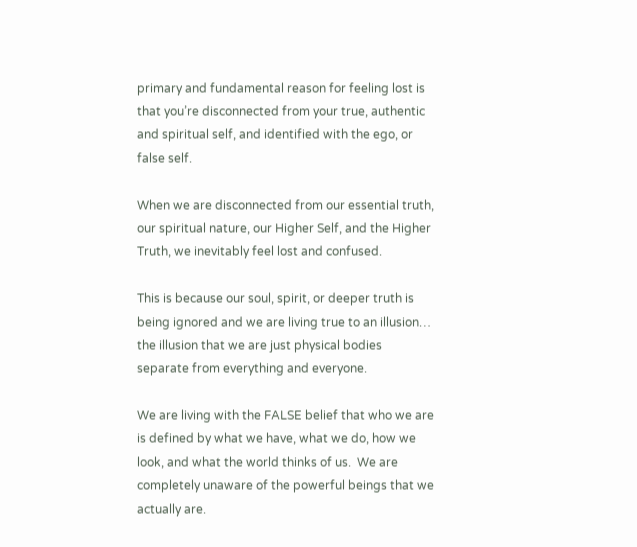primary and fundamental reason for feeling lost is that you’re disconnected from your true, authentic and spiritual self, and identified with the ego, or false self.

When we are disconnected from our essential truth, our spiritual nature, our Higher Self, and the Higher Truth, we inevitably feel lost and confused.

This is because our soul, spirit, or deeper truth is being ignored and we are living true to an illusion… the illusion that we are just physical bodies separate from everything and everyone.

We are living with the FALSE belief that who we are is defined by what we have, what we do, how we look, and what the world thinks of us.  We are completely unaware of the powerful beings that we actually are.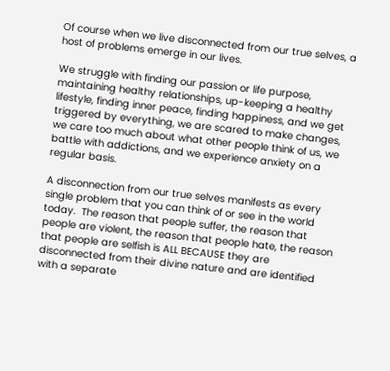Of course when we live disconnected from our true selves, a host of problems emerge in our lives.

We struggle with finding our passion or life purpose, maintaining healthy relationships, up-keeping a healthy lifestyle, finding inner peace, finding happiness, and we get triggered by everything, we are scared to make changes, we care too much about what other people think of us, we battle with addictions, and we experience anxiety on a regular basis.

A disconnection from our true selves manifests as every single problem that you can think of or see in the world today.  The reason that people suffer, the reason that people are violent, the reason that people hate, the reason that people are selfish is ALL BECAUSE they are disconnected from their divine nature and are identified with a separate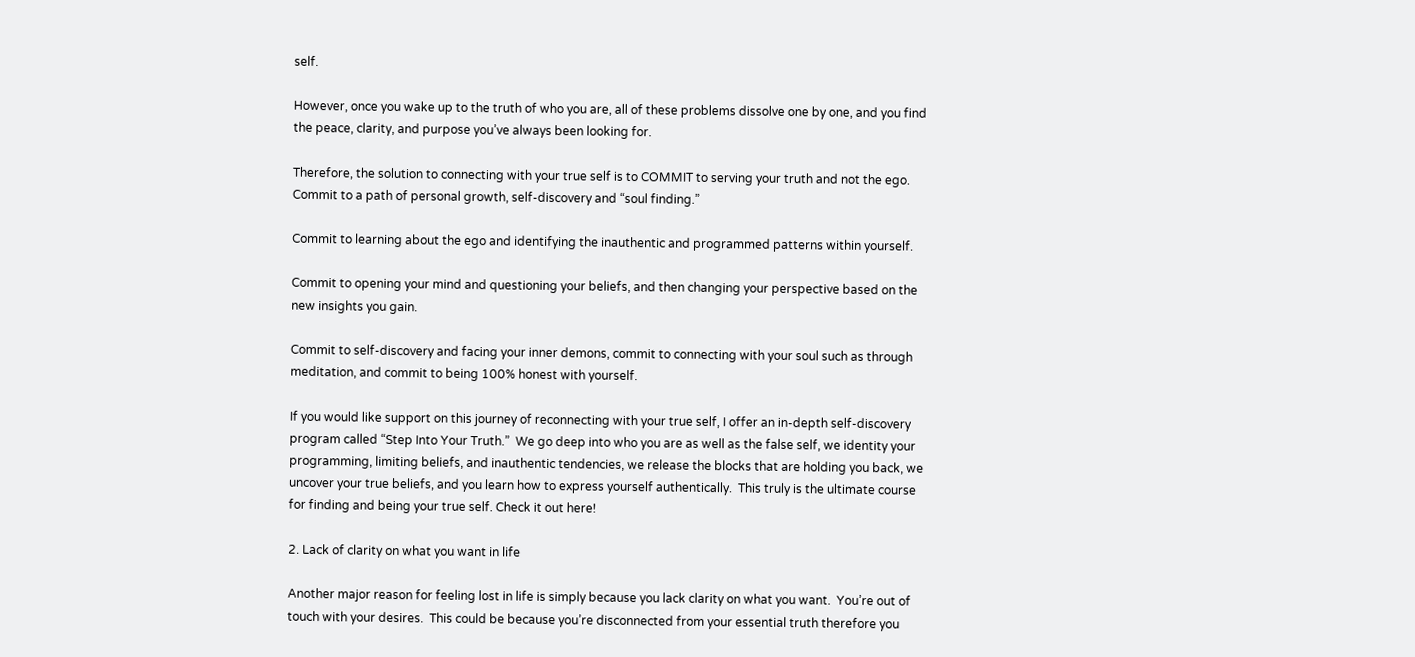self.

However, once you wake up to the truth of who you are, all of these problems dissolve one by one, and you find the peace, clarity, and purpose you’ve always been looking for.

Therefore, the solution to connecting with your true self is to COMMIT to serving your truth and not the ego.  Commit to a path of personal growth, self-discovery and “soul finding.”

Commit to learning about the ego and identifying the inauthentic and programmed patterns within yourself.

Commit to opening your mind and questioning your beliefs, and then changing your perspective based on the new insights you gain.

Commit to self-discovery and facing your inner demons, commit to connecting with your soul such as through meditation, and commit to being 100% honest with yourself.

If you would like support on this journey of reconnecting with your true self, I offer an in-depth self-discovery program called “Step Into Your Truth.”  We go deep into who you are as well as the false self, we identity your programming, limiting beliefs, and inauthentic tendencies, we release the blocks that are holding you back, we uncover your true beliefs, and you learn how to express yourself authentically.  This truly is the ultimate course for finding and being your true self. Check it out here!

2. Lack of clarity on what you want in life

Another major reason for feeling lost in life is simply because you lack clarity on what you want.  You’re out of touch with your desires.  This could be because you’re disconnected from your essential truth therefore you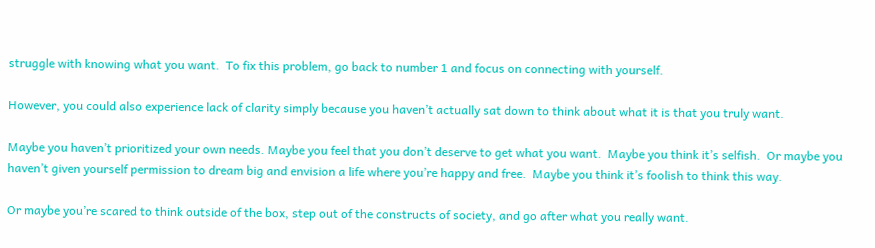struggle with knowing what you want.  To fix this problem, go back to number 1 and focus on connecting with yourself.

However, you could also experience lack of clarity simply because you haven’t actually sat down to think about what it is that you truly want.

Maybe you haven’t prioritized your own needs. Maybe you feel that you don’t deserve to get what you want.  Maybe you think it’s selfish.  Or maybe you haven’t given yourself permission to dream big and envision a life where you’re happy and free.  Maybe you think it’s foolish to think this way.

Or maybe you’re scared to think outside of the box, step out of the constructs of society, and go after what you really want.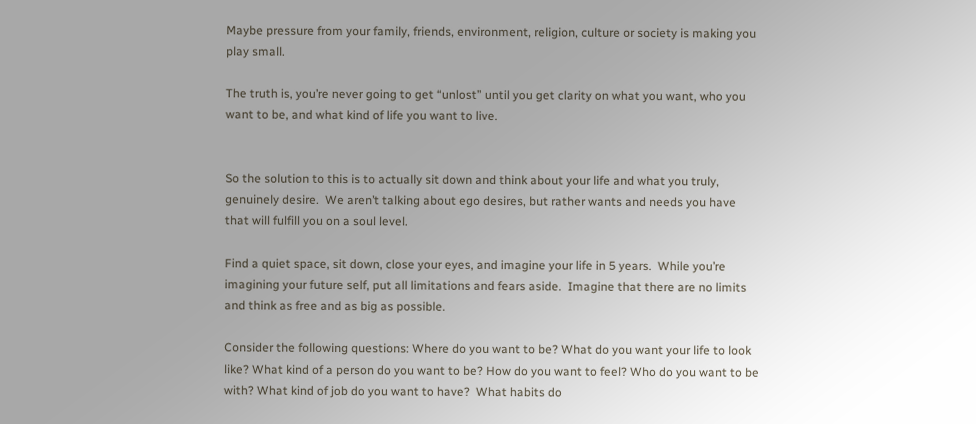Maybe pressure from your family, friends, environment, religion, culture or society is making you play small.

The truth is, you’re never going to get “unlost” until you get clarity on what you want, who you want to be, and what kind of life you want to live.


So the solution to this is to actually sit down and think about your life and what you truly, genuinely desire.  We aren’t talking about ego desires, but rather wants and needs you have that will fulfill you on a soul level.

Find a quiet space, sit down, close your eyes, and imagine your life in 5 years.  While you’re imagining your future self, put all limitations and fears aside.  Imagine that there are no limits and think as free and as big as possible.

Consider the following questions: Where do you want to be? What do you want your life to look like? What kind of a person do you want to be? How do you want to feel? Who do you want to be with? What kind of job do you want to have?  What habits do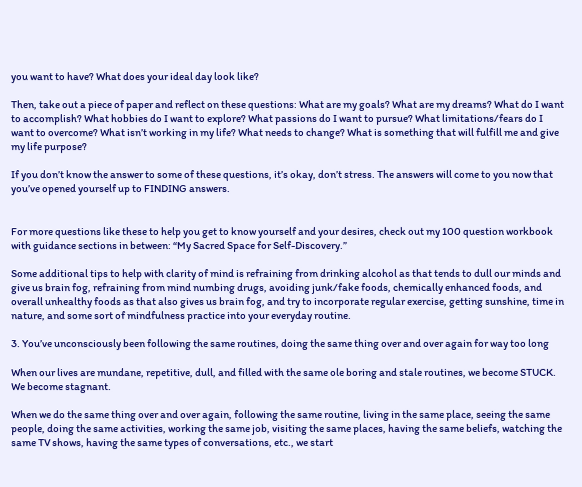you want to have? What does your ideal day look like?

Then, take out a piece of paper and reflect on these questions: What are my goals? What are my dreams? What do I want to accomplish? What hobbies do I want to explore? What passions do I want to pursue? What limitations/fears do I want to overcome? What isn’t working in my life? What needs to change? What is something that will fulfill me and give my life purpose?

If you don’t know the answer to some of these questions, it’s okay, don’t stress. The answers will come to you now that you’ve opened yourself up to FINDING answers.


For more questions like these to help you get to know yourself and your desires, check out my 100 question workbook with guidance sections in between: “My Sacred Space for Self-Discovery.”

Some additional tips to help with clarity of mind is refraining from drinking alcohol as that tends to dull our minds and give us brain fog, refraining from mind numbing drugs, avoiding junk/fake foods, chemically enhanced foods, and overall unhealthy foods as that also gives us brain fog, and try to incorporate regular exercise, getting sunshine, time in nature, and some sort of mindfulness practice into your everyday routine.

3. You’ve unconsciously been following the same routines, doing the same thing over and over again for way too long

When our lives are mundane, repetitive, dull, and filled with the same ole boring and stale routines, we become STUCK.  We become stagnant.

When we do the same thing over and over again, following the same routine, living in the same place, seeing the same people, doing the same activities, working the same job, visiting the same places, having the same beliefs, watching the same TV shows, having the same types of conversations, etc., we start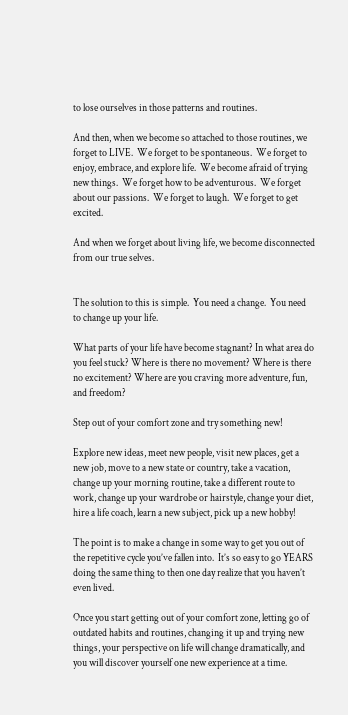to lose ourselves in those patterns and routines.

And then, when we become so attached to those routines, we forget to LIVE.  We forget to be spontaneous.  We forget to enjoy, embrace, and explore life.  We become afraid of trying new things.  We forget how to be adventurous.  We forget about our passions.  We forget to laugh.  We forget to get excited.

And when we forget about living life, we become disconnected from our true selves.


The solution to this is simple.  You need a change.  You need to change up your life.

What parts of your life have become stagnant? In what area do you feel stuck? Where is there no movement? Where is there no excitement? Where are you craving more adventure, fun, and freedom?

Step out of your comfort zone and try something new!

Explore new ideas, meet new people, visit new places, get a new job, move to a new state or country, take a vacation, change up your morning routine, take a different route to work, change up your wardrobe or hairstyle, change your diet, hire a life coach, learn a new subject, pick up a new hobby!

The point is to make a change in some way to get you out of the repetitive cycle you’ve fallen into.  It’s so easy to go YEARS doing the same thing to then one day realize that you haven’t even lived.

Once you start getting out of your comfort zone, letting go of outdated habits and routines, changing it up and trying new things, your perspective on life will change dramatically, and you will discover yourself one new experience at a time.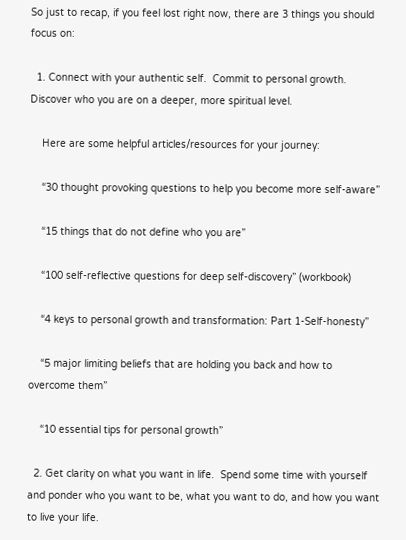So just to recap, if you feel lost right now, there are 3 things you should focus on:

  1. Connect with your authentic self.  Commit to personal growth.  Discover who you are on a deeper, more spiritual level.

    Here are some helpful articles/resources for your journey:

    “30 thought provoking questions to help you become more self-aware”

    “15 things that do not define who you are”

    “100 self-reflective questions for deep self-discovery” (workbook)

    “4 keys to personal growth and transformation: Part 1-Self-honesty”

    “5 major limiting beliefs that are holding you back and how to overcome them”

    “10 essential tips for personal growth”

  2. Get clarity on what you want in life.  Spend some time with yourself and ponder who you want to be, what you want to do, and how you want to live your life.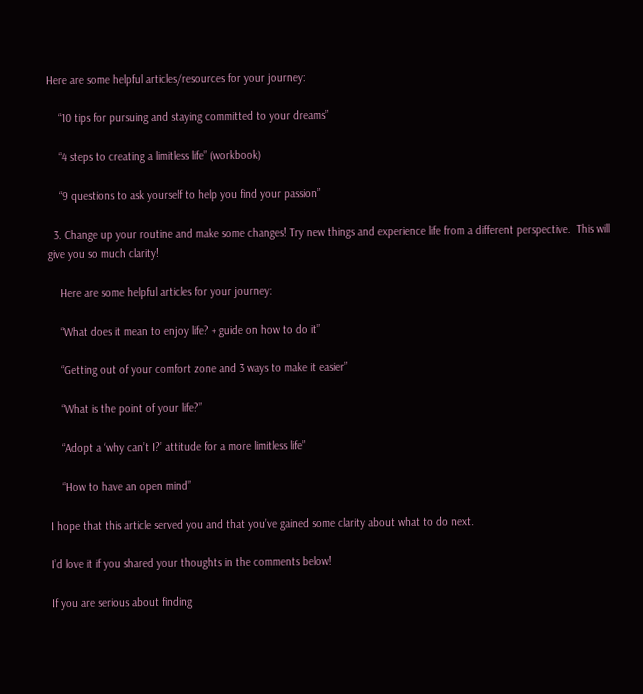Here are some helpful articles/resources for your journey:

    “10 tips for pursuing and staying committed to your dreams”

    “4 steps to creating a limitless life” (workbook)

    “9 questions to ask yourself to help you find your passion”

  3. Change up your routine and make some changes! Try new things and experience life from a different perspective.  This will give you so much clarity!

    Here are some helpful articles for your journey:

    “What does it mean to enjoy life? + guide on how to do it”

    “Getting out of your comfort zone and 3 ways to make it easier”

    “What is the point of your life?”

    “Adopt a ‘why can’t I?’ attitude for a more limitless life”

    “How to have an open mind”

I hope that this article served you and that you’ve gained some clarity about what to do next.

I’d love it if you shared your thoughts in the comments below!

If you are serious about finding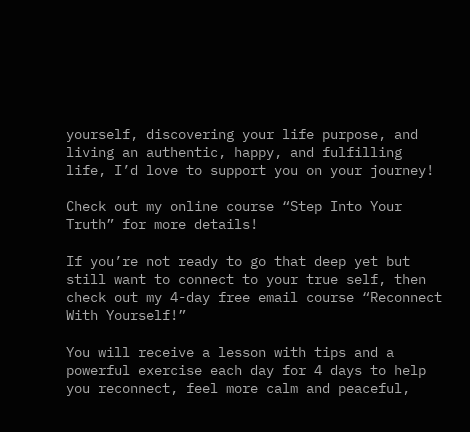yourself, discovering your life purpose, and living an authentic, happy, and fulfilling life, I’d love to support you on your journey!

Check out my online course “Step Into Your Truth” for more details!

If you’re not ready to go that deep yet but still want to connect to your true self, then check out my 4-day free email course “Reconnect With Yourself!”

You will receive a lesson with tips and a powerful exercise each day for 4 days to help you reconnect, feel more calm and peaceful,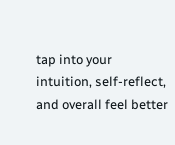tap into your intuition, self-reflect, and overall feel better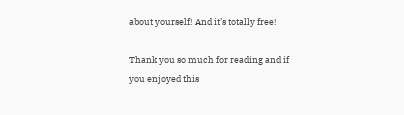about yourself! And it’s totally free!

Thank you so much for reading and if you enjoyed this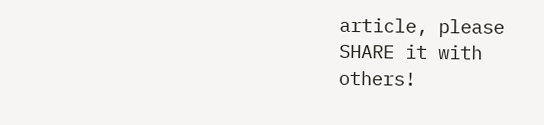article, please SHARE it with others!